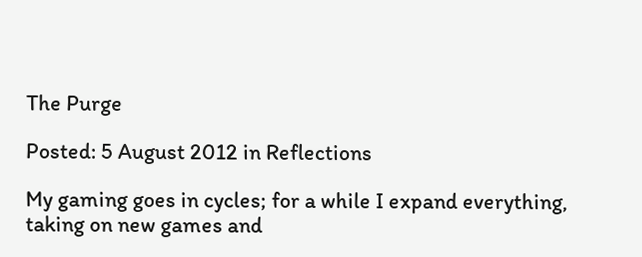The Purge

Posted: 5 August 2012 in Reflections

My gaming goes in cycles; for a while I expand everything, taking on new games and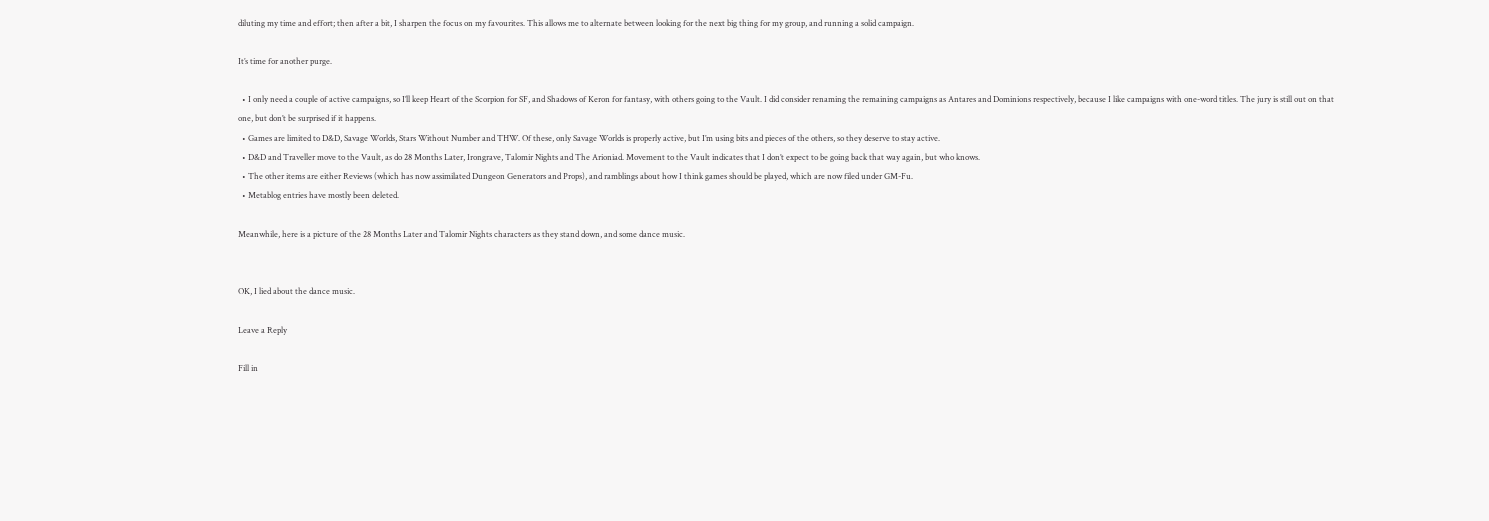diluting my time and effort; then after a bit, I sharpen the focus on my favourites. This allows me to alternate between looking for the next big thing for my group, and running a solid campaign.

It’s time for another purge.

  • I only need a couple of active campaigns, so I’ll keep Heart of the Scorpion for SF, and Shadows of Keron for fantasy, with others going to the Vault. I did consider renaming the remaining campaigns as Antares and Dominions respectively, because I like campaigns with one-word titles. The jury is still out on that one, but don’t be surprised if it happens.
  • Games are limited to D&D, Savage Worlds, Stars Without Number and THW. Of these, only Savage Worlds is properly active, but I’m using bits and pieces of the others, so they deserve to stay active.
  • D&D and Traveller move to the Vault, as do 28 Months Later, Irongrave, Talomir Nights and The Arioniad. Movement to the Vault indicates that I don’t expect to be going back that way again, but who knows.
  • The other items are either Reviews (which has now assimilated Dungeon Generators and Props), and ramblings about how I think games should be played, which are now filed under GM-Fu.
  • Metablog entries have mostly been deleted.

Meanwhile, here is a picture of the 28 Months Later and Talomir Nights characters as they stand down, and some dance music.


OK, I lied about the dance music.

Leave a Reply

Fill in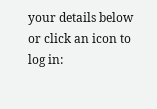your details below or click an icon to log in: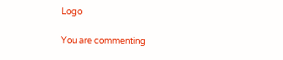Logo

You are commenting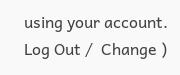using your account. Log Out /  Change )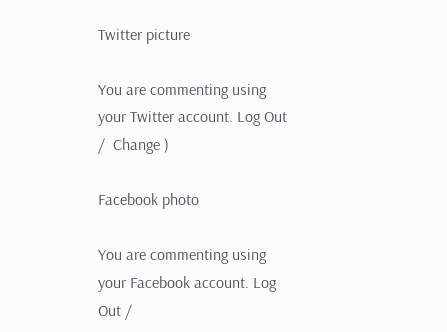Twitter picture

You are commenting using your Twitter account. Log Out /  Change )

Facebook photo

You are commenting using your Facebook account. Log Out /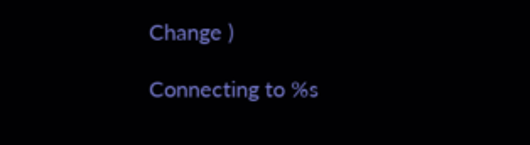Change )

Connecting to %s